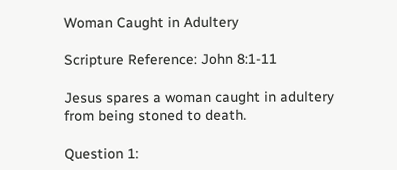Woman Caught in Adultery

Scripture Reference: John 8:1-11

Jesus spares a woman caught in adultery from being stoned to death.

Question 1: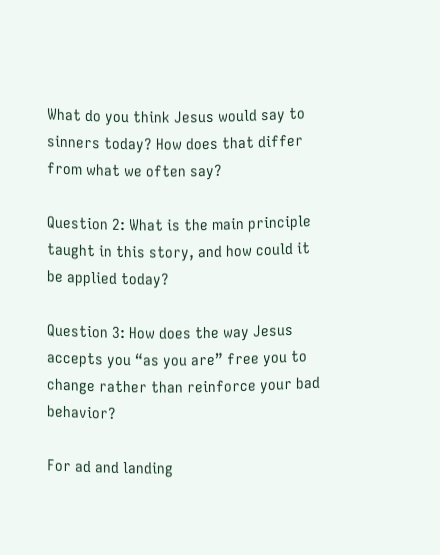What do you think Jesus would say to sinners today? How does that differ from what we often say?

Question 2: What is the main principle taught in this story, and how could it be applied today?

Question 3: How does the way Jesus accepts you “as you are” free you to change rather than reinforce your bad behavior?

For ad and landing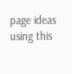page ideas using this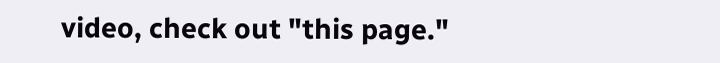video, check out "this page."